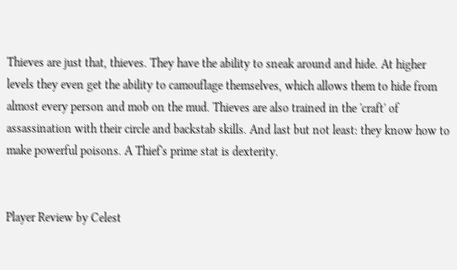Thieves are just that, thieves. They have the ability to sneak around and hide. At higher levels they even get the ability to camouflage themselves, which allows them to hide from almost every person and mob on the mud. Thieves are also trained in the 'craft' of assassination with their circle and backstab skills. And last but not least: they know how to make powerful poisons. A Thief's prime stat is dexterity.


Player Review by Celest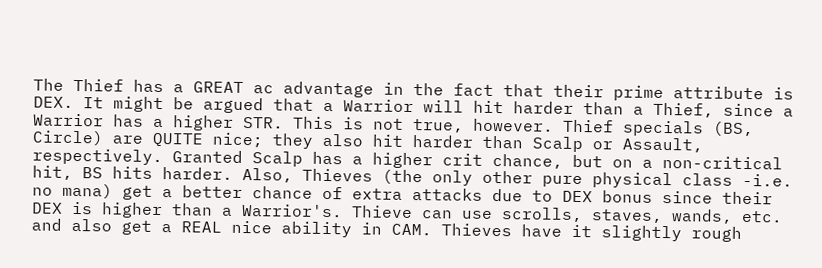The Thief has a GREAT ac advantage in the fact that their prime attribute is DEX. It might be argued that a Warrior will hit harder than a Thief, since a Warrior has a higher STR. This is not true, however. Thief specials (BS, Circle) are QUITE nice; they also hit harder than Scalp or Assault, respectively. Granted Scalp has a higher crit chance, but on a non-critical hit, BS hits harder. Also, Thieves (the only other pure physical class -i.e. no mana) get a better chance of extra attacks due to DEX bonus since their DEX is higher than a Warrior's. Thieve can use scrolls, staves, wands, etc. and also get a REAL nice ability in CAM. Thieves have it slightly rough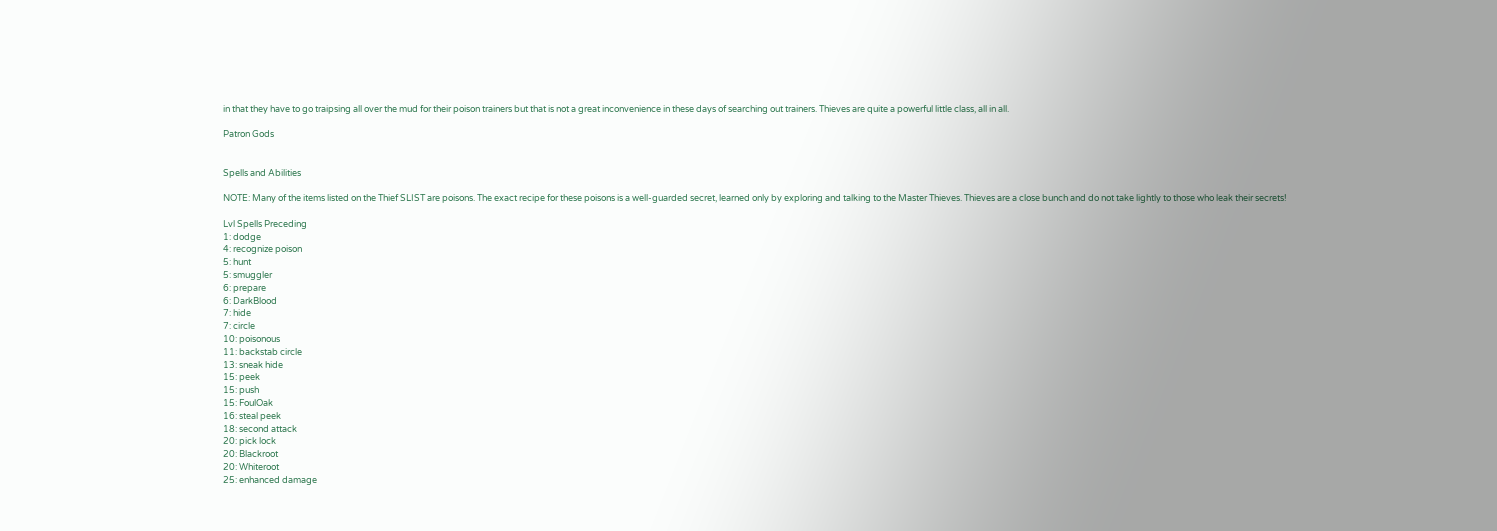in that they have to go traipsing all over the mud for their poison trainers but that is not a great inconvenience in these days of searching out trainers. Thieves are quite a powerful little class, all in all.

Patron Gods


Spells and Abilities

NOTE: Many of the items listed on the Thief SLIST are poisons. The exact recipe for these poisons is a well-guarded secret, learned only by exploring and talking to the Master Thieves. Thieves are a close bunch and do not take lightly to those who leak their secrets!

Lvl Spells Preceding
1: dodge
4: recognize poison
5: hunt
5: smuggler
6: prepare
6: DarkBlood
7: hide
7: circle
10: poisonous
11: backstab circle
13: sneak hide
15: peek
15: push
15: FoulOak
16: steal peek
18: second attack
20: pick lock
20: Blackroot
20: Whiteroot
25: enhanced damage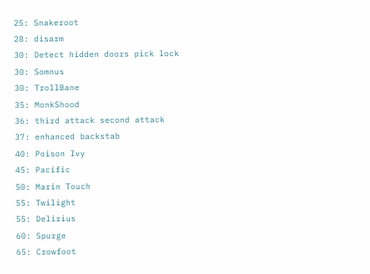25: Snakeroot
28: disarm
30: Detect hidden doors pick lock
30: Somnus
30: TrollBane
35: MonkShood
36: third attack second attack
37: enhanced backstab
40: Poison Ivy
45: Pacific
50: Marin Touch
55: Twilight
55: Delirius
60: Spurge
65: Crowfoot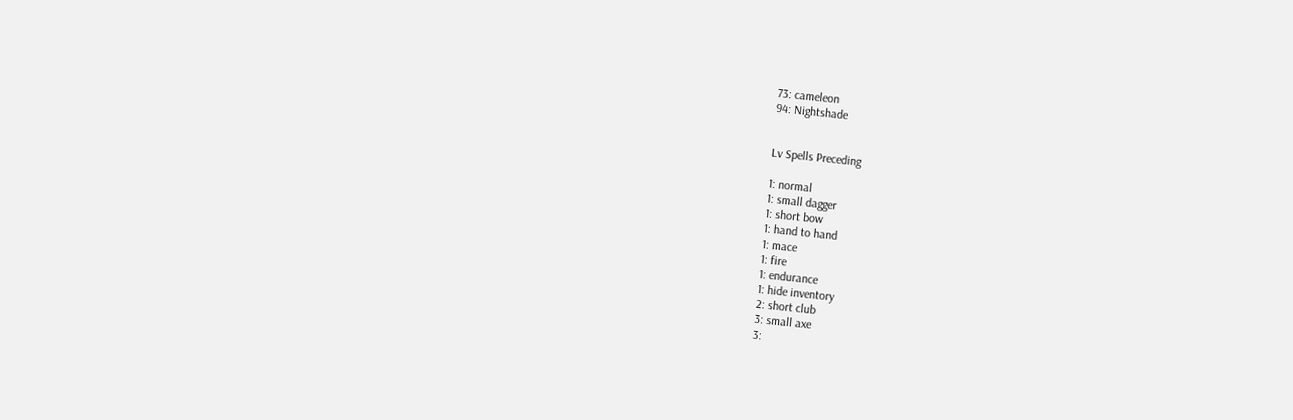73: cameleon
94: Nightshade


Lv Spells Preceding

1: normal
1: small dagger
1: short bow
1: hand to hand
1: mace
1: fire
1: endurance
1: hide inventory
2: short club
3: small axe
3: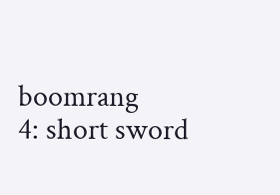boomrang
4: short sword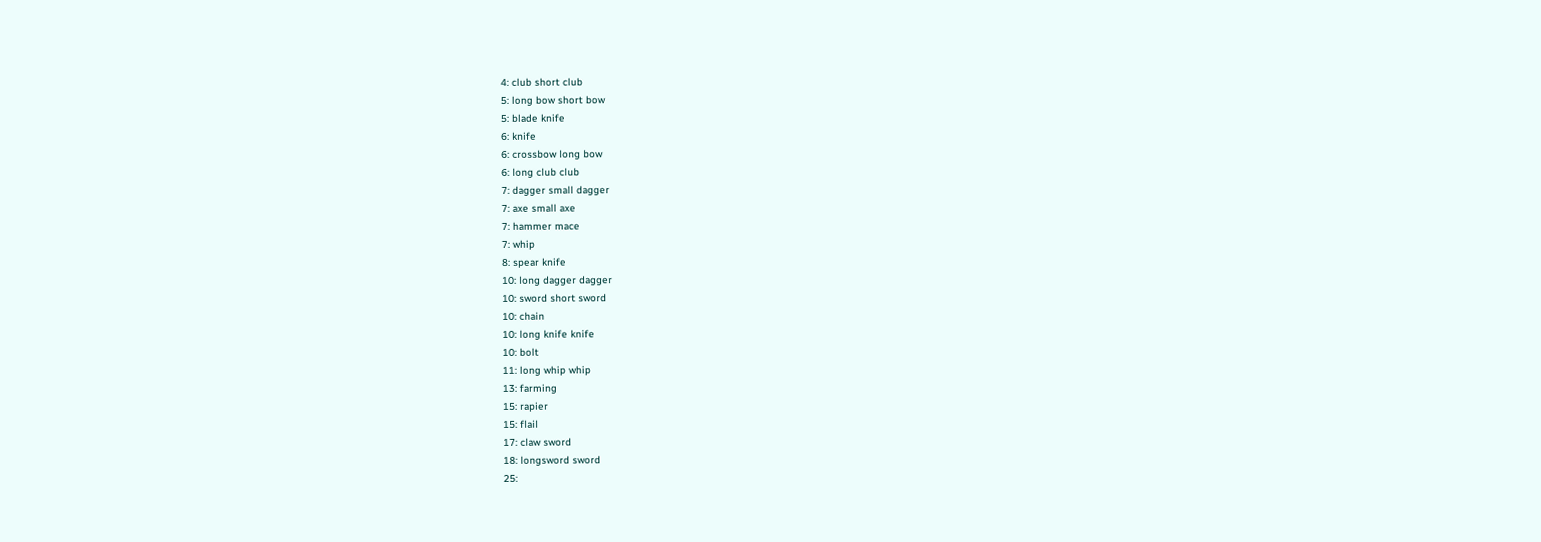4: club short club
5: long bow short bow
5: blade knife
6: knife
6: crossbow long bow
6: long club club
7: dagger small dagger
7: axe small axe
7: hammer mace
7: whip
8: spear knife
10: long dagger dagger
10: sword short sword
10: chain
10: long knife knife
10: bolt
11: long whip whip
13: farming
15: rapier
15: flail
17: claw sword
18: longsword sword
25: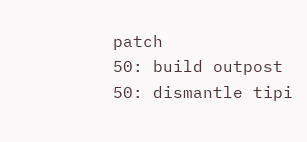patch
50: build outpost
50: dismantle tipi